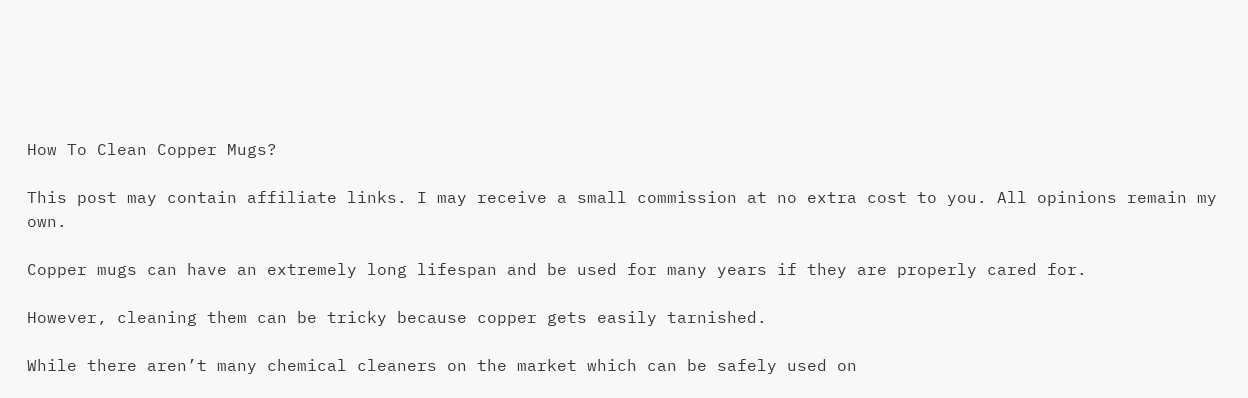How To Clean Copper Mugs?

This post may contain affiliate links. I may receive a small commission at no extra cost to you. All opinions remain my own.

Copper mugs can have an extremely long lifespan and be used for many years if they are properly cared for.

However, cleaning them can be tricky because copper gets easily tarnished.

While there aren’t many chemical cleaners on the market which can be safely used on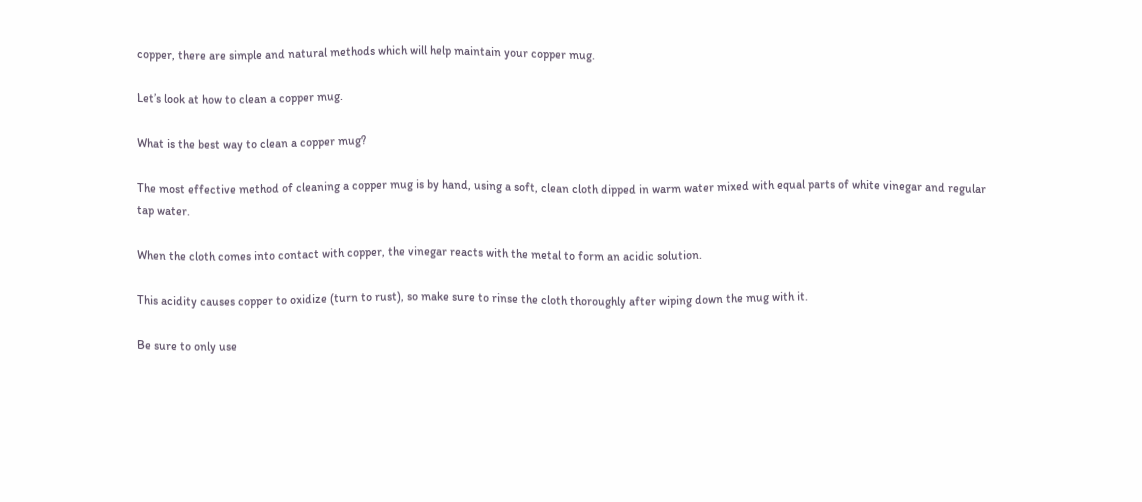copper, there are simple and natural methods which will help maintain your copper mug.

Let’s look at how to clean a copper mug.

What is the best way to clean a copper mug?

The most effective method of cleaning a copper mug is by hand, using a soft, clean cloth dipped in warm water mixed with equal parts of white vinegar and regular tap water.

When the cloth comes into contact with copper, the vinegar reacts with the metal to form an acidic solution.

This acidity causes copper to oxidize (turn to rust), so make sure to rinse the cloth thoroughly after wiping down the mug with it.

Be sure to only use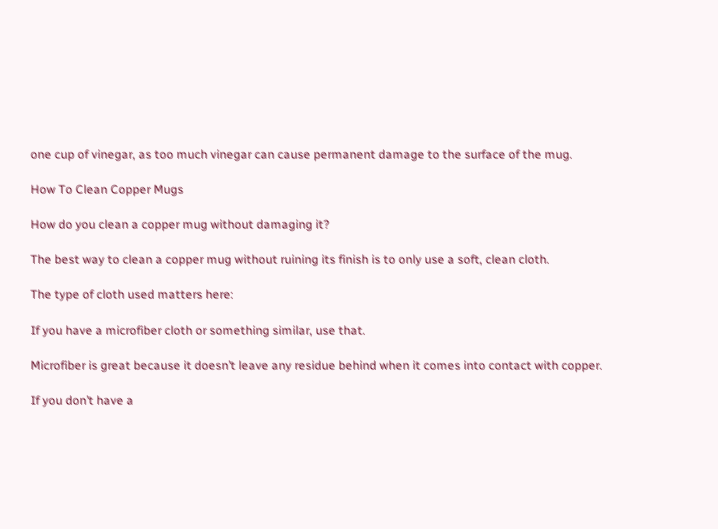one cup of vinegar, as too much vinegar can cause permanent damage to the surface of the mug.

How To Clean Copper Mugs

How do you clean a copper mug without damaging it?

The best way to clean a copper mug without ruining its finish is to only use a soft, clean cloth.

The type of cloth used matters here:

If you have a microfiber cloth or something similar, use that.

Microfiber is great because it doesn’t leave any residue behind when it comes into contact with copper.

If you don’t have a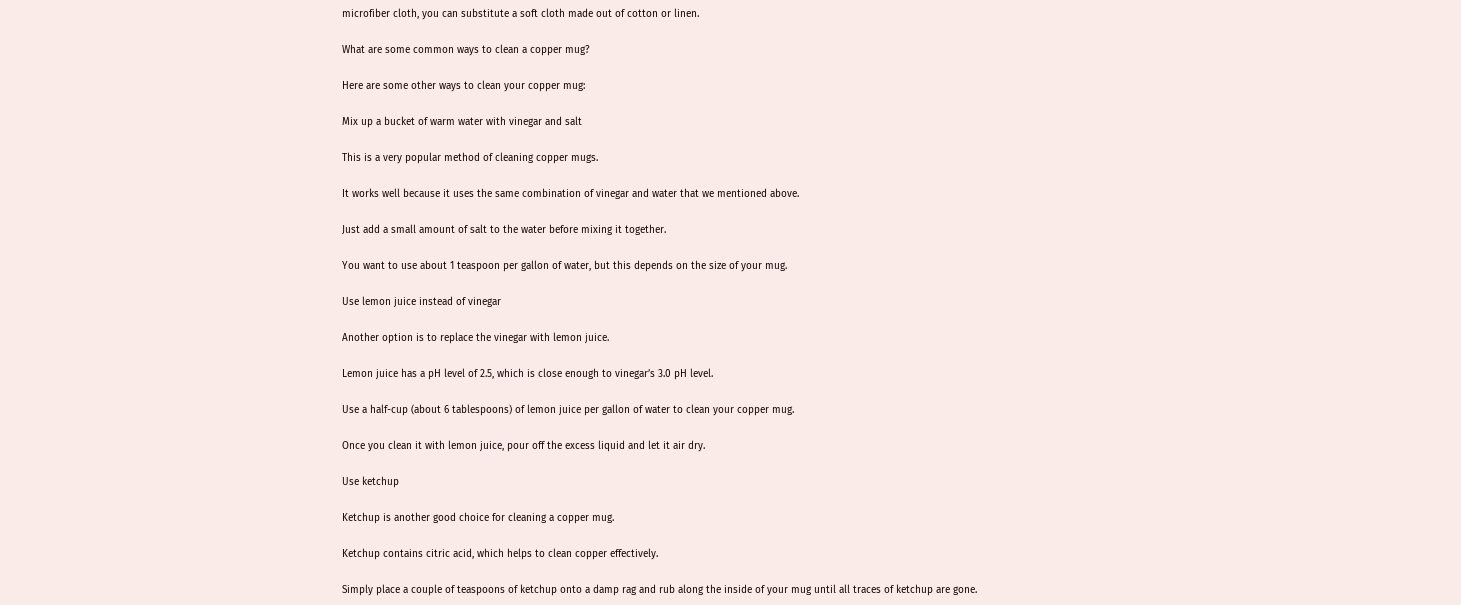microfiber cloth, you can substitute a soft cloth made out of cotton or linen.

What are some common ways to clean a copper mug?

Here are some other ways to clean your copper mug:

Mix up a bucket of warm water with vinegar and salt

This is a very popular method of cleaning copper mugs.

It works well because it uses the same combination of vinegar and water that we mentioned above.

Just add a small amount of salt to the water before mixing it together.

You want to use about 1 teaspoon per gallon of water, but this depends on the size of your mug.

Use lemon juice instead of vinegar

Another option is to replace the vinegar with lemon juice.

Lemon juice has a pH level of 2.5, which is close enough to vinegar’s 3.0 pH level.

Use a half-cup (about 6 tablespoons) of lemon juice per gallon of water to clean your copper mug.

Once you clean it with lemon juice, pour off the excess liquid and let it air dry.

Use ketchup

Ketchup is another good choice for cleaning a copper mug.

Ketchup contains citric acid, which helps to clean copper effectively.

Simply place a couple of teaspoons of ketchup onto a damp rag and rub along the inside of your mug until all traces of ketchup are gone.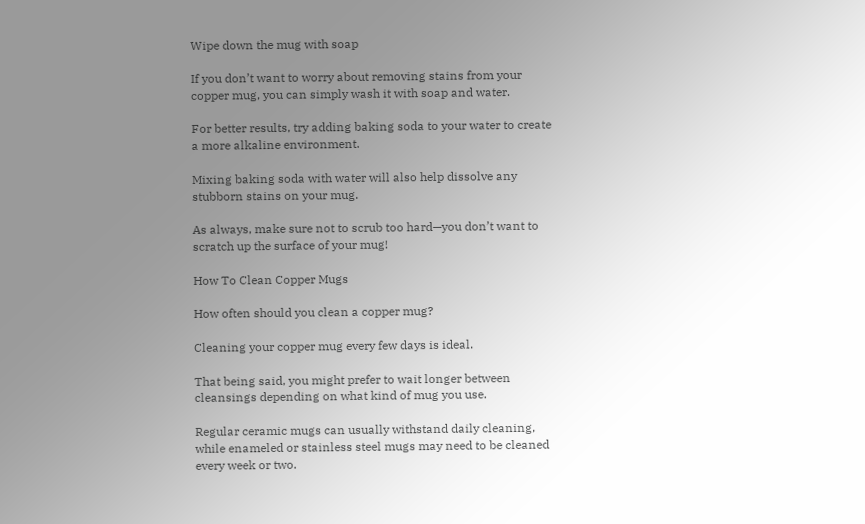Wipe down the mug with soap

If you don’t want to worry about removing stains from your copper mug, you can simply wash it with soap and water.

For better results, try adding baking soda to your water to create a more alkaline environment.

Mixing baking soda with water will also help dissolve any stubborn stains on your mug.

As always, make sure not to scrub too hard—you don’t want to scratch up the surface of your mug!

How To Clean Copper Mugs

How often should you clean a copper mug?

Cleaning your copper mug every few days is ideal.

That being said, you might prefer to wait longer between cleansings depending on what kind of mug you use.

Regular ceramic mugs can usually withstand daily cleaning, while enameled or stainless steel mugs may need to be cleaned every week or two.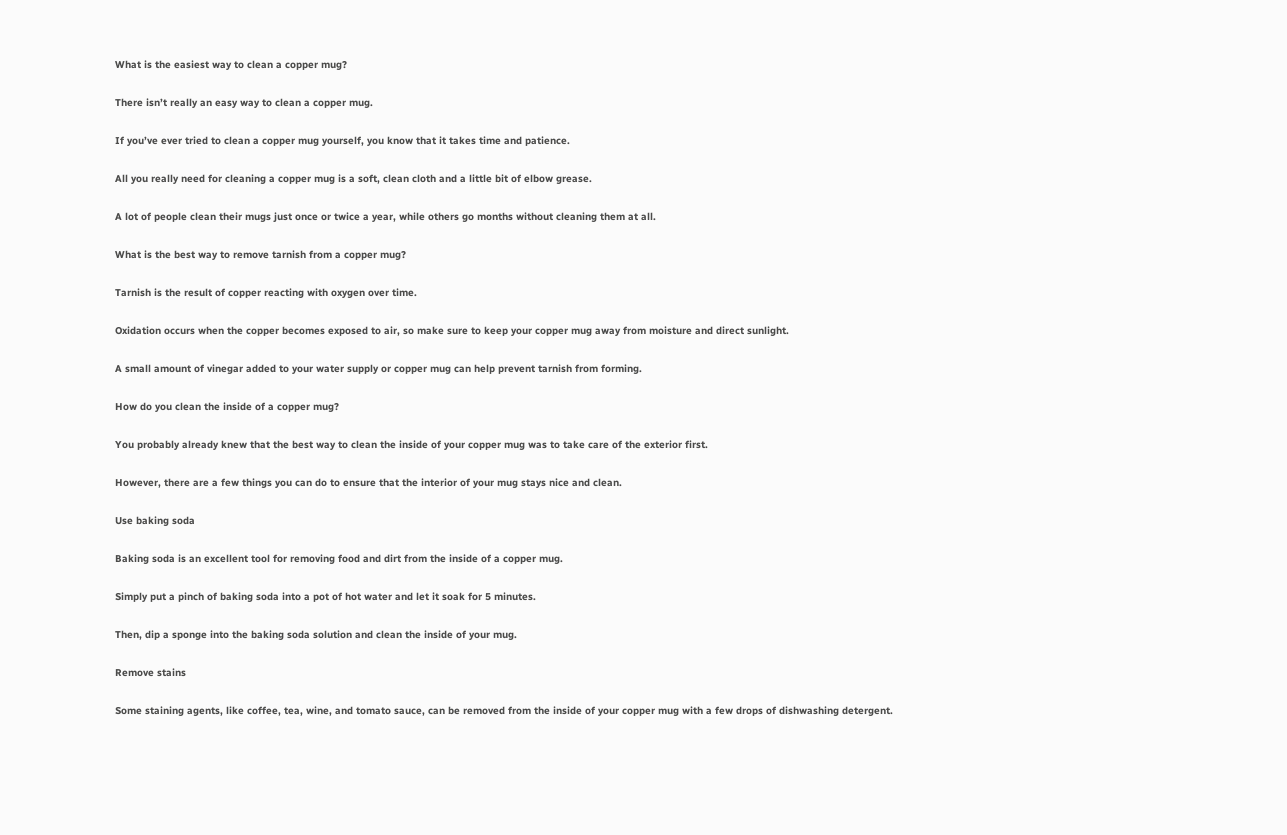What is the easiest way to clean a copper mug?

There isn’t really an easy way to clean a copper mug.

If you’ve ever tried to clean a copper mug yourself, you know that it takes time and patience.

All you really need for cleaning a copper mug is a soft, clean cloth and a little bit of elbow grease.

A lot of people clean their mugs just once or twice a year, while others go months without cleaning them at all.

What is the best way to remove tarnish from a copper mug?

Tarnish is the result of copper reacting with oxygen over time.

Oxidation occurs when the copper becomes exposed to air, so make sure to keep your copper mug away from moisture and direct sunlight.

A small amount of vinegar added to your water supply or copper mug can help prevent tarnish from forming.

How do you clean the inside of a copper mug?

You probably already knew that the best way to clean the inside of your copper mug was to take care of the exterior first.

However, there are a few things you can do to ensure that the interior of your mug stays nice and clean.

Use baking soda

Baking soda is an excellent tool for removing food and dirt from the inside of a copper mug.

Simply put a pinch of baking soda into a pot of hot water and let it soak for 5 minutes.

Then, dip a sponge into the baking soda solution and clean the inside of your mug.

Remove stains

Some staining agents, like coffee, tea, wine, and tomato sauce, can be removed from the inside of your copper mug with a few drops of dishwashing detergent.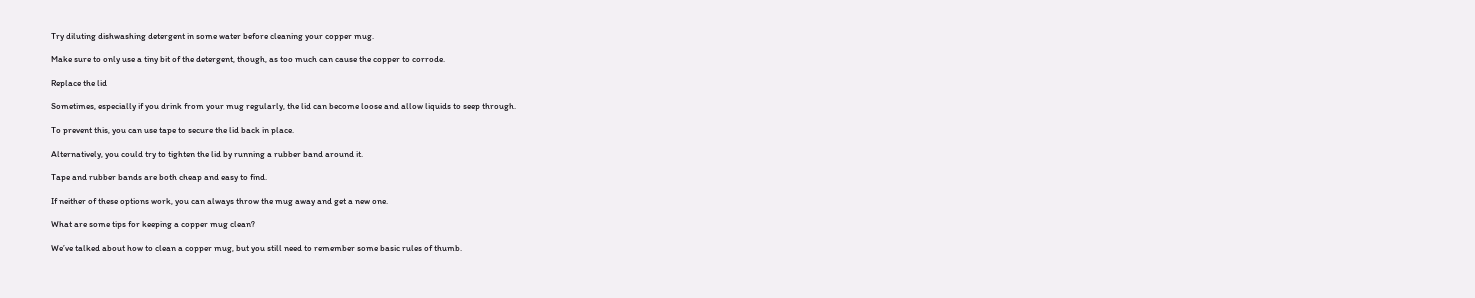Try diluting dishwashing detergent in some water before cleaning your copper mug.

Make sure to only use a tiny bit of the detergent, though, as too much can cause the copper to corrode.

Replace the lid

Sometimes, especially if you drink from your mug regularly, the lid can become loose and allow liquids to seep through.

To prevent this, you can use tape to secure the lid back in place.

Alternatively, you could try to tighten the lid by running a rubber band around it.

Tape and rubber bands are both cheap and easy to find.

If neither of these options work, you can always throw the mug away and get a new one.

What are some tips for keeping a copper mug clean?

We’ve talked about how to clean a copper mug, but you still need to remember some basic rules of thumb.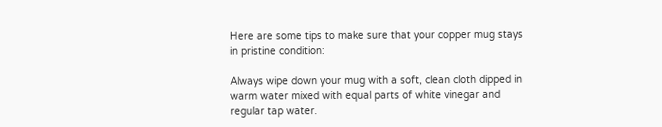Here are some tips to make sure that your copper mug stays in pristine condition:

Always wipe down your mug with a soft, clean cloth dipped in warm water mixed with equal parts of white vinegar and regular tap water.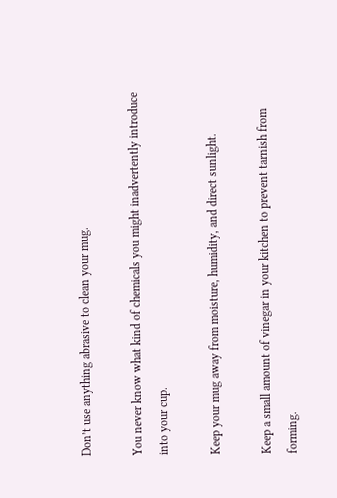Don’t use anything abrasive to clean your mug.

You never know what kind of chemicals you might inadvertently introduce into your cup.

Keep your mug away from moisture, humidity, and direct sunlight.

Keep a small amount of vinegar in your kitchen to prevent tarnish from forming.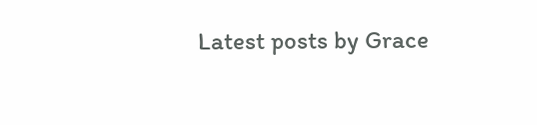Latest posts by Grace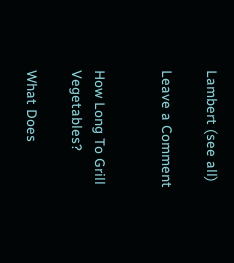Lambert (see all)

Leave a Comment


How Long To Grill Vegetables?

What Does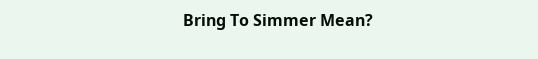Bring To Simmer Mean?